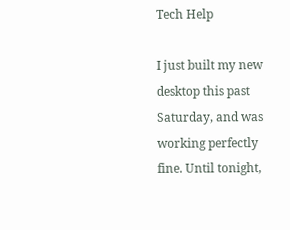Tech Help

I just built my new desktop this past Saturday, and was working perfectly fine. Until tonight,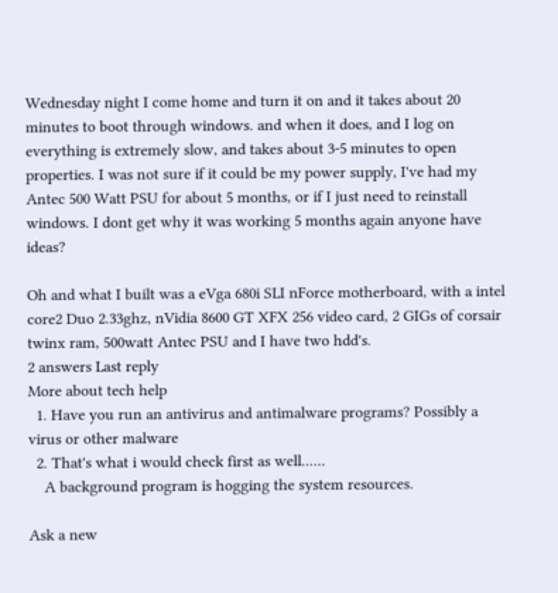Wednesday night I come home and turn it on and it takes about 20 minutes to boot through windows. and when it does, and I log on everything is extremely slow, and takes about 3-5 minutes to open properties. I was not sure if it could be my power supply, I've had my Antec 500 Watt PSU for about 5 months, or if I just need to reinstall windows. I dont get why it was working 5 months again anyone have ideas?

Oh and what I built was a eVga 680i SLI nForce motherboard, with a intel core2 Duo 2.33ghz, nVidia 8600 GT XFX 256 video card, 2 GIGs of corsair twinx ram, 500watt Antec PSU and I have two hdd's.
2 answers Last reply
More about tech help
  1. Have you run an antivirus and antimalware programs? Possibly a virus or other malware
  2. That's what i would check first as well......
    A background program is hogging the system resources.

Ask a new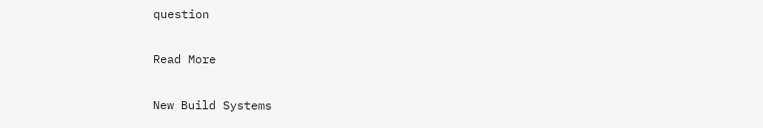question

Read More

New Build Systems